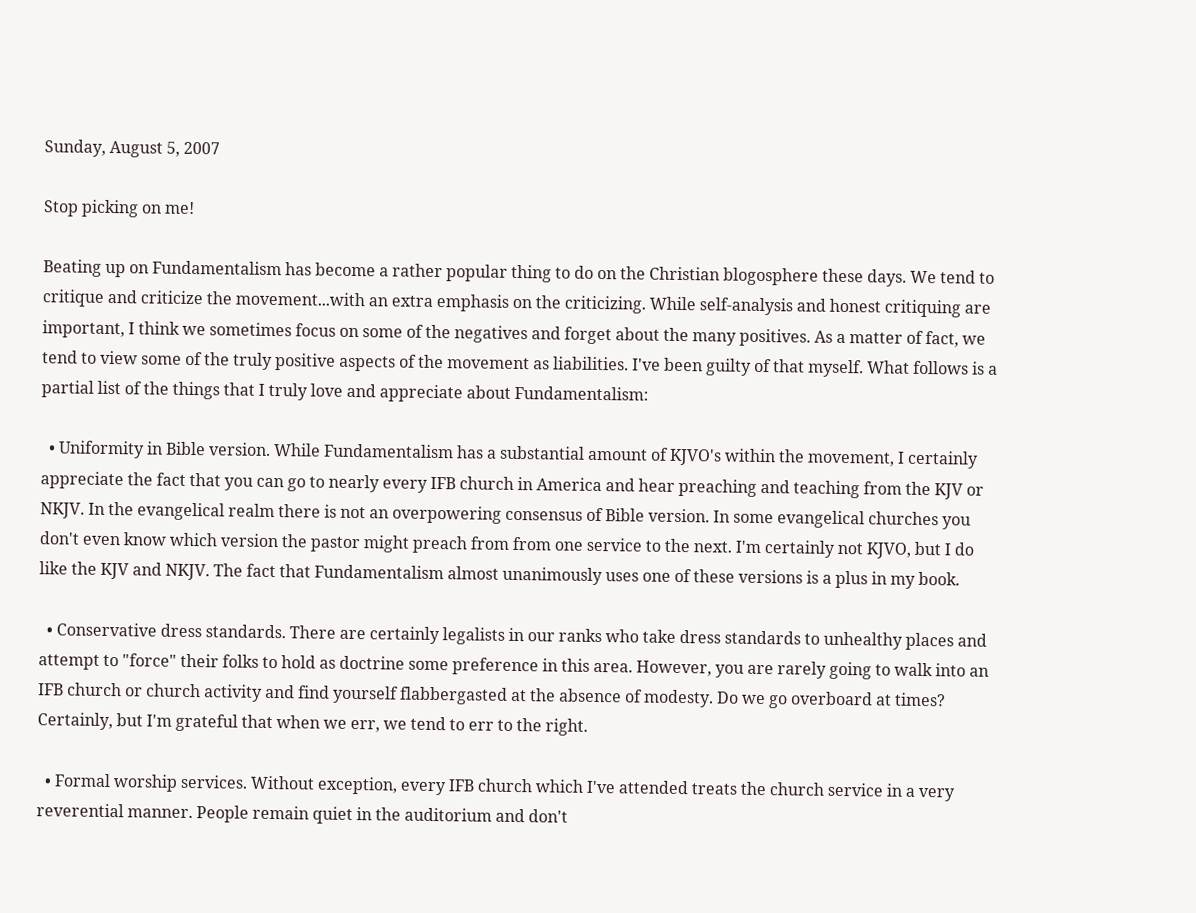Sunday, August 5, 2007

Stop picking on me!

Beating up on Fundamentalism has become a rather popular thing to do on the Christian blogosphere these days. We tend to critique and criticize the movement...with an extra emphasis on the criticizing. While self-analysis and honest critiquing are important, I think we sometimes focus on some of the negatives and forget about the many positives. As a matter of fact, we tend to view some of the truly positive aspects of the movement as liabilities. I've been guilty of that myself. What follows is a partial list of the things that I truly love and appreciate about Fundamentalism:

  • Uniformity in Bible version. While Fundamentalism has a substantial amount of KJVO's within the movement, I certainly appreciate the fact that you can go to nearly every IFB church in America and hear preaching and teaching from the KJV or NKJV. In the evangelical realm there is not an overpowering consensus of Bible version. In some evangelical churches you don't even know which version the pastor might preach from from one service to the next. I'm certainly not KJVO, but I do like the KJV and NKJV. The fact that Fundamentalism almost unanimously uses one of these versions is a plus in my book.

  • Conservative dress standards. There are certainly legalists in our ranks who take dress standards to unhealthy places and attempt to "force" their folks to hold as doctrine some preference in this area. However, you are rarely going to walk into an IFB church or church activity and find yourself flabbergasted at the absence of modesty. Do we go overboard at times? Certainly, but I'm grateful that when we err, we tend to err to the right.

  • Formal worship services. Without exception, every IFB church which I've attended treats the church service in a very reverential manner. People remain quiet in the auditorium and don't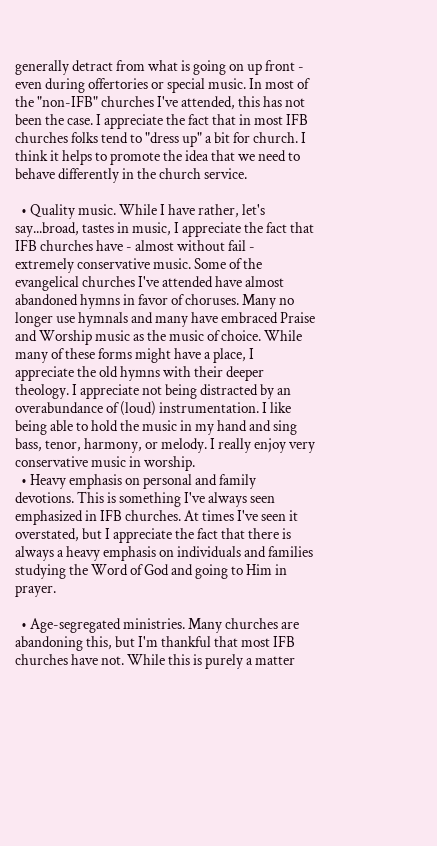generally detract from what is going on up front - even during offertories or special music. In most of the "non-IFB" churches I've attended, this has not been the case. I appreciate the fact that in most IFB churches folks tend to "dress up" a bit for church. I think it helps to promote the idea that we need to behave differently in the church service.

  • Quality music. While I have rather, let's say...broad, tastes in music, I appreciate the fact that IFB churches have - almost without fail - extremely conservative music. Some of the evangelical churches I've attended have almost abandoned hymns in favor of choruses. Many no longer use hymnals and many have embraced Praise and Worship music as the music of choice. While many of these forms might have a place, I appreciate the old hymns with their deeper theology. I appreciate not being distracted by an overabundance of (loud) instrumentation. I like being able to hold the music in my hand and sing bass, tenor, harmony, or melody. I really enjoy very conservative music in worship.
  • Heavy emphasis on personal and family devotions. This is something I've always seen emphasized in IFB churches. At times I've seen it overstated, but I appreciate the fact that there is always a heavy emphasis on individuals and families studying the Word of God and going to Him in prayer.

  • Age-segregated ministries. Many churches are abandoning this, but I'm thankful that most IFB churches have not. While this is purely a matter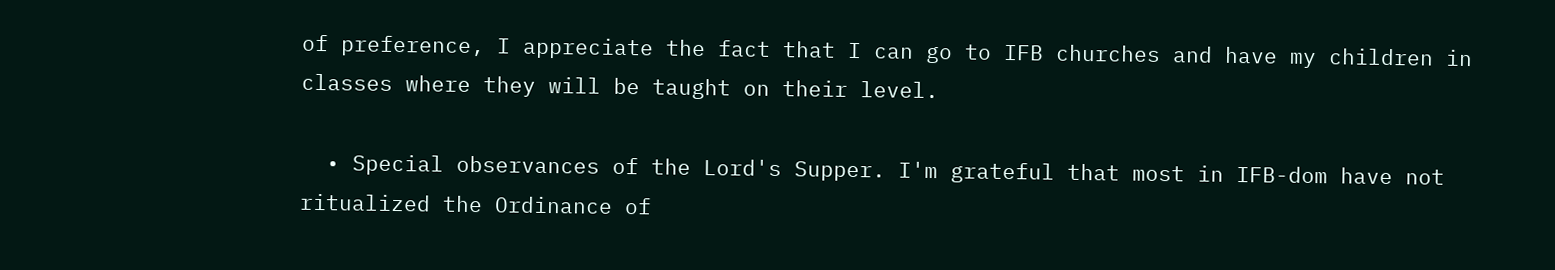of preference, I appreciate the fact that I can go to IFB churches and have my children in classes where they will be taught on their level.

  • Special observances of the Lord's Supper. I'm grateful that most in IFB-dom have not ritualized the Ordinance of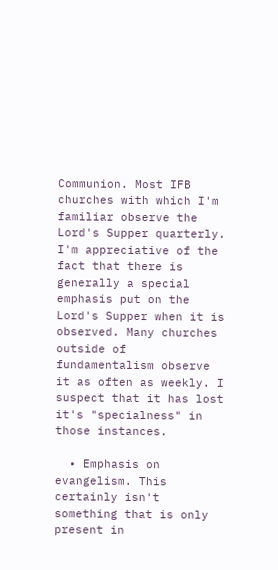Communion. Most IFB churches with which I'm familiar observe the Lord's Supper quarterly. I'm appreciative of the fact that there is generally a special emphasis put on the Lord's Supper when it is observed. Many churches outside of fundamentalism observe it as often as weekly. I suspect that it has lost it's "specialness" in those instances.

  • Emphasis on evangelism. This certainly isn't something that is only present in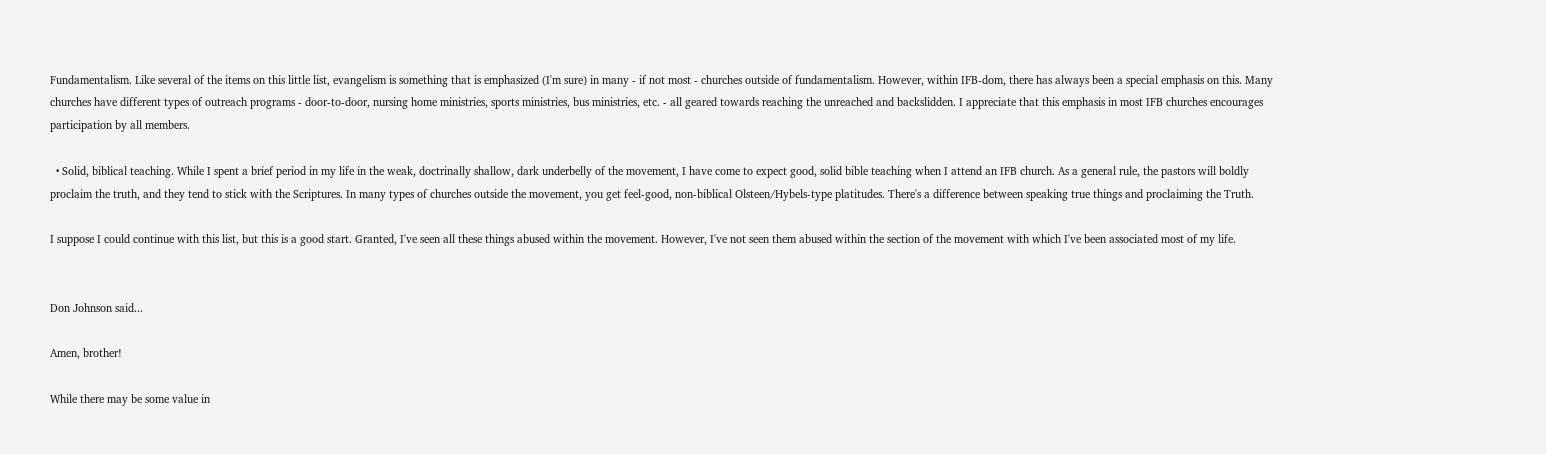Fundamentalism. Like several of the items on this little list, evangelism is something that is emphasized (I'm sure) in many - if not most - churches outside of fundamentalism. However, within IFB-dom, there has always been a special emphasis on this. Many churches have different types of outreach programs - door-to-door, nursing home ministries, sports ministries, bus ministries, etc. - all geared towards reaching the unreached and backslidden. I appreciate that this emphasis in most IFB churches encourages participation by all members.

  • Solid, biblical teaching. While I spent a brief period in my life in the weak, doctrinally shallow, dark underbelly of the movement, I have come to expect good, solid bible teaching when I attend an IFB church. As a general rule, the pastors will boldly proclaim the truth, and they tend to stick with the Scriptures. In many types of churches outside the movement, you get feel-good, non-biblical Olsteen/Hybels-type platitudes. There's a difference between speaking true things and proclaiming the Truth.

I suppose I could continue with this list, but this is a good start. Granted, I've seen all these things abused within the movement. However, I've not seen them abused within the section of the movement with which I've been associated most of my life.


Don Johnson said...

Amen, brother!

While there may be some value in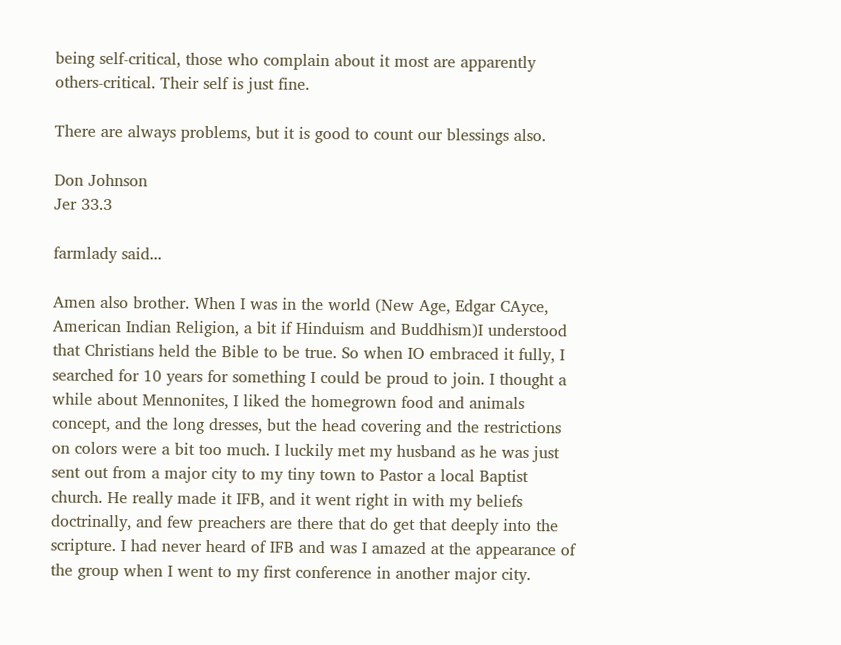being self-critical, those who complain about it most are apparently others-critical. Their self is just fine.

There are always problems, but it is good to count our blessings also.

Don Johnson
Jer 33.3

farmlady said...

Amen also brother. When I was in the world (New Age, Edgar CAyce, American Indian Religion, a bit if Hinduism and Buddhism)I understood that Christians held the Bible to be true. So when IO embraced it fully, I searched for 10 years for something I could be proud to join. I thought a while about Mennonites, I liked the homegrown food and animals concept, and the long dresses, but the head covering and the restrictions on colors were a bit too much. I luckily met my husband as he was just sent out from a major city to my tiny town to Pastor a local Baptist church. He really made it IFB, and it went right in with my beliefs doctrinally, and few preachers are there that do get that deeply into the scripture. I had never heard of IFB and was I amazed at the appearance of the group when I went to my first conference in another major city.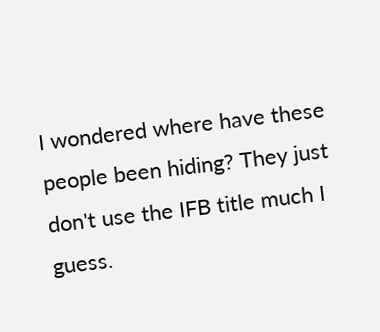I wondered where have these people been hiding? They just don't use the IFB title much I guess.